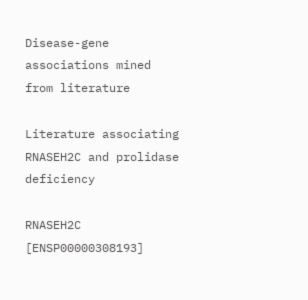Disease-gene associations mined from literature

Literature associating RNASEH2C and prolidase deficiency

RNASEH2C [ENSP00000308193]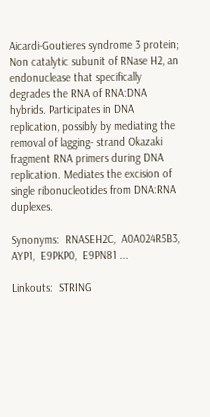Aicardi-Goutieres syndrome 3 protein; Non catalytic subunit of RNase H2, an endonuclease that specifically degrades the RNA of RNA:DNA hybrids. Participates in DNA replication, possibly by mediating the removal of lagging- strand Okazaki fragment RNA primers during DNA replication. Mediates the excision of single ribonucleotides from DNA:RNA duplexes.

Synonyms:  RNASEH2C,  A0A024R5B3,  AYP1,  E9PKP0,  E9PN81 ...

Linkouts:  STRING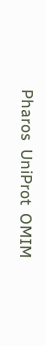Pharos  UniProt  OMIM